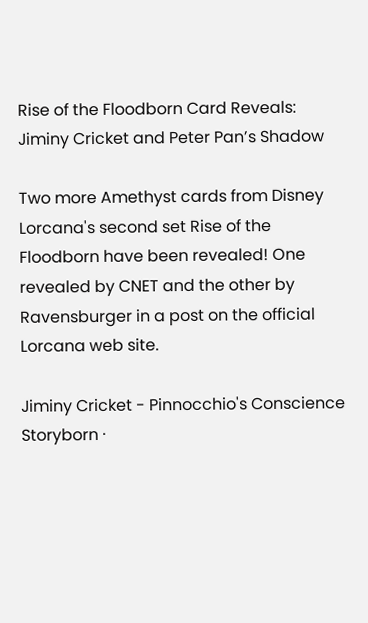Rise of the Floodborn Card Reveals: Jiminy Cricket and Peter Pan’s Shadow

Two more Amethyst cards from Disney Lorcana's second set Rise of the Floodborn have been revealed! One revealed by CNET and the other by Ravensburger in a post on the official Lorcana web site.

Jiminy Cricket - Pinnocchio's Conscience
Storyborn ·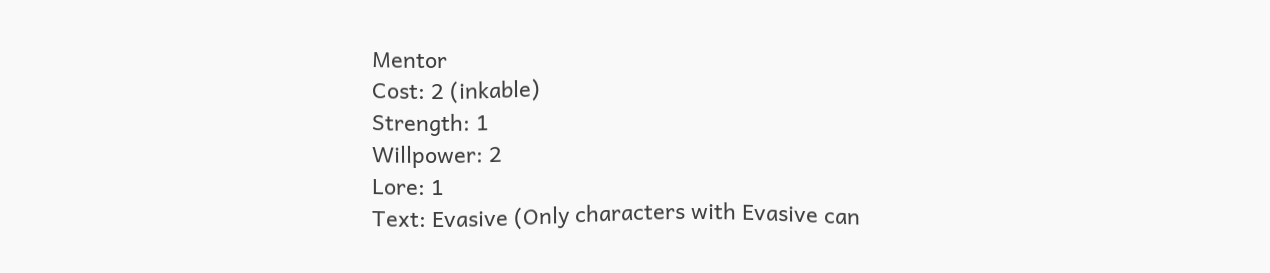Mentor
Cost: 2 (inkable)
Strength: 1
Willpower: 2
Lore: 1
Text: Evasive (Only characters with Evasive can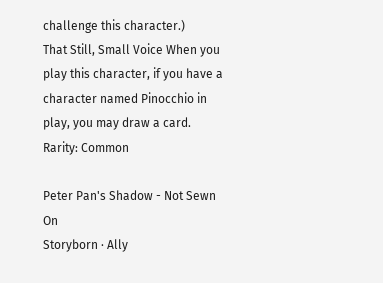challenge this character.)
That Still, Small Voice When you play this character, if you have a character named Pinocchio in play, you may draw a card.
Rarity: Common

Peter Pan's Shadow - Not Sewn On
Storyborn · Ally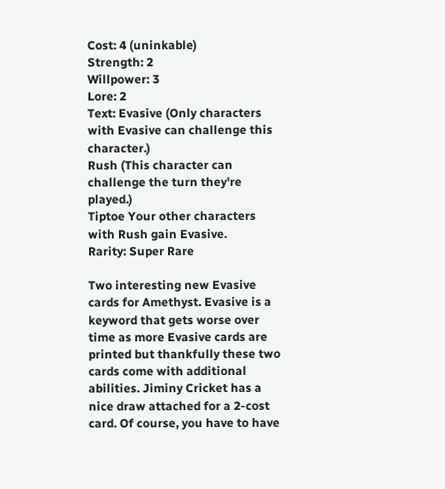Cost: 4 (uninkable)
Strength: 2
Willpower: 3
Lore: 2
Text: Evasive (Only characters with Evasive can challenge this character.)
Rush (This character can challenge the turn they're played.)
Tiptoe Your other characters with Rush gain Evasive.
Rarity: Super Rare

Two interesting new Evasive cards for Amethyst. Evasive is a keyword that gets worse over time as more Evasive cards are printed but thankfully these two cards come with additional abilities. Jiminy Cricket has a nice draw attached for a 2-cost card. Of course, you have to have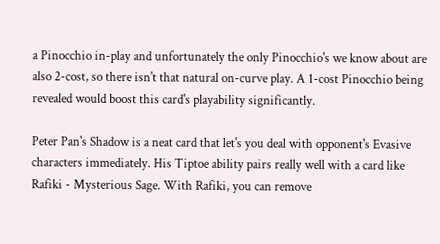a Pinocchio in-play and unfortunately the only Pinocchio's we know about are also 2-cost, so there isn't that natural on-curve play. A 1-cost Pinocchio being revealed would boost this card's playability significantly.

Peter Pan's Shadow is a neat card that let's you deal with opponent's Evasive characters immediately. His Tiptoe ability pairs really well with a card like Rafiki - Mysterious Sage. With Rafiki, you can remove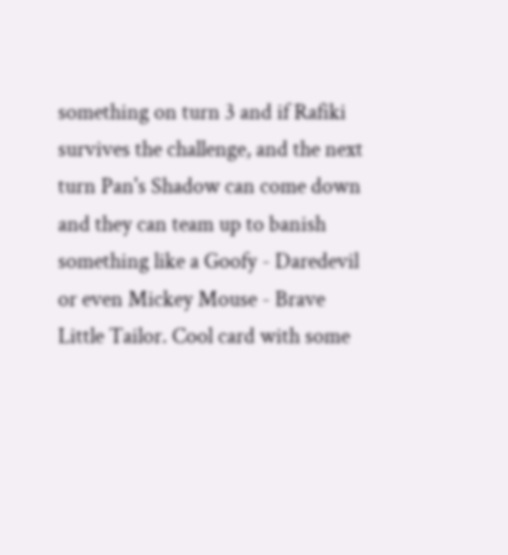something on turn 3 and if Rafiki survives the challenge, and the next turn Pan's Shadow can come down and they can team up to banish something like a Goofy - Daredevil or even Mickey Mouse - Brave Little Tailor. Cool card with some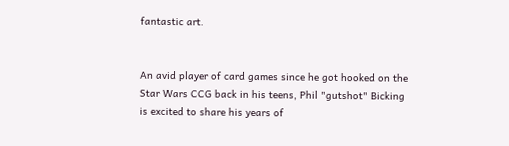fantastic art.


An avid player of card games since he got hooked on the Star Wars CCG back in his teens, Phil "gutshot" Bicking is excited to share his years of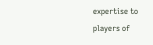expertise to players of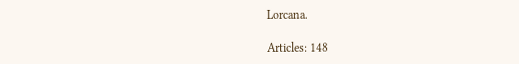Lorcana.

Articles: 148